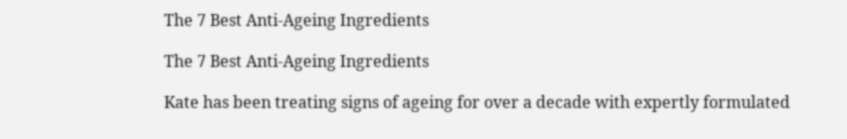The 7 Best Anti-Ageing Ingredients

The 7 Best Anti-Ageing Ingredients

Kate has been treating signs of ageing for over a decade with expertly formulated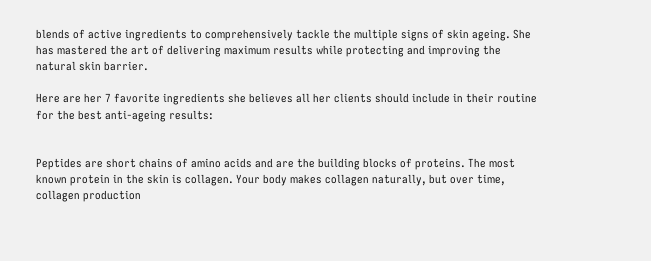blends of active ingredients to comprehensively tackle the multiple signs of skin ageing. She has mastered the art of delivering maximum results while protecting and improving the natural skin barrier.

Here are her 7 favorite ingredients she believes all her clients should include in their routine for the best anti-ageing results:


Peptides are short chains of amino acids and are the building blocks of proteins. The most known protein in the skin is collagen. Your body makes collagen naturally, but over time, collagen production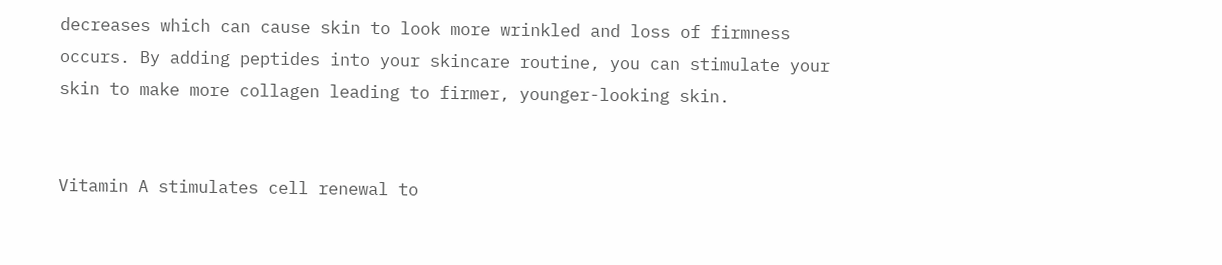decreases which can cause skin to look more wrinkled and loss of firmness occurs. By adding peptides into your skincare routine, you can stimulate your skin to make more collagen leading to firmer, younger-looking skin.


Vitamin A stimulates cell renewal to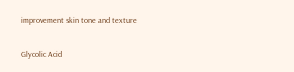improvement skin tone and texture

Glycolic Acid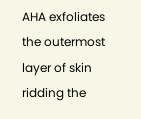AHA exfoliates the outermost layer of skin ridding the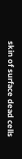skin of surface dead cells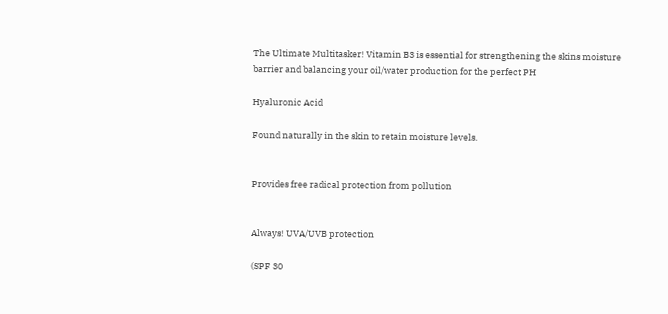The Ultimate Multitasker! Vitamin B3 is essential for strengthening the skins moisture barrier and balancing your oil/water production for the perfect PH

Hyaluronic Acid

Found naturally in the skin to retain moisture levels.


Provides free radical protection from pollution


Always! UVA/UVB protection

(SPF 30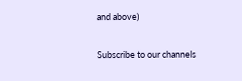and above)

Subscribe to our channels